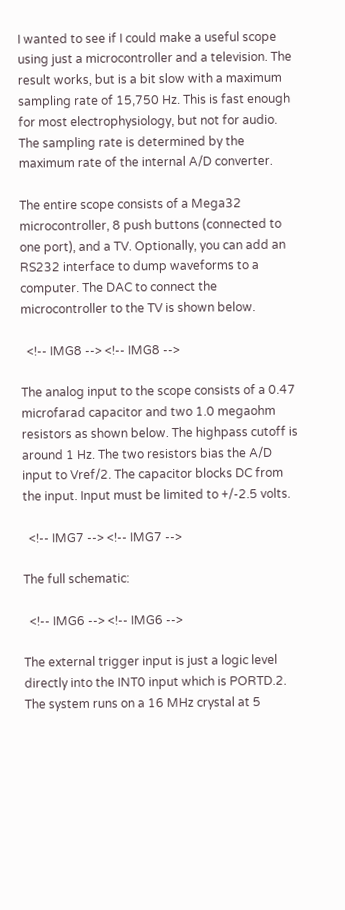I wanted to see if I could make a useful scope using just a microcontroller and a television. The result works, but is a bit slow with a maximum sampling rate of 15,750 Hz. This is fast enough for most electrophysiology, but not for audio. The sampling rate is determined by the maximum rate of the internal A/D converter.

The entire scope consists of a Mega32 microcontroller, 8 push buttons (connected to one port), and a TV. Optionally, you can add an RS232 interface to dump waveforms to a computer. The DAC to connect the microcontroller to the TV is shown below.

  <!-- IMG8 --> <!-- IMG8 -->

The analog input to the scope consists of a 0.47 microfarad capacitor and two 1.0 megaohm resistors as shown below. The highpass cutoff is around 1 Hz. The two resistors bias the A/D input to Vref/2. The capacitor blocks DC from the input. Input must be limited to +/-2.5 volts.

  <!-- IMG7 --> <!-- IMG7 -->

The full schematic:

  <!-- IMG6 --> <!-- IMG6 -->

The external trigger input is just a logic level directly into the INT0 input which is PORTD.2. The system runs on a 16 MHz crystal at 5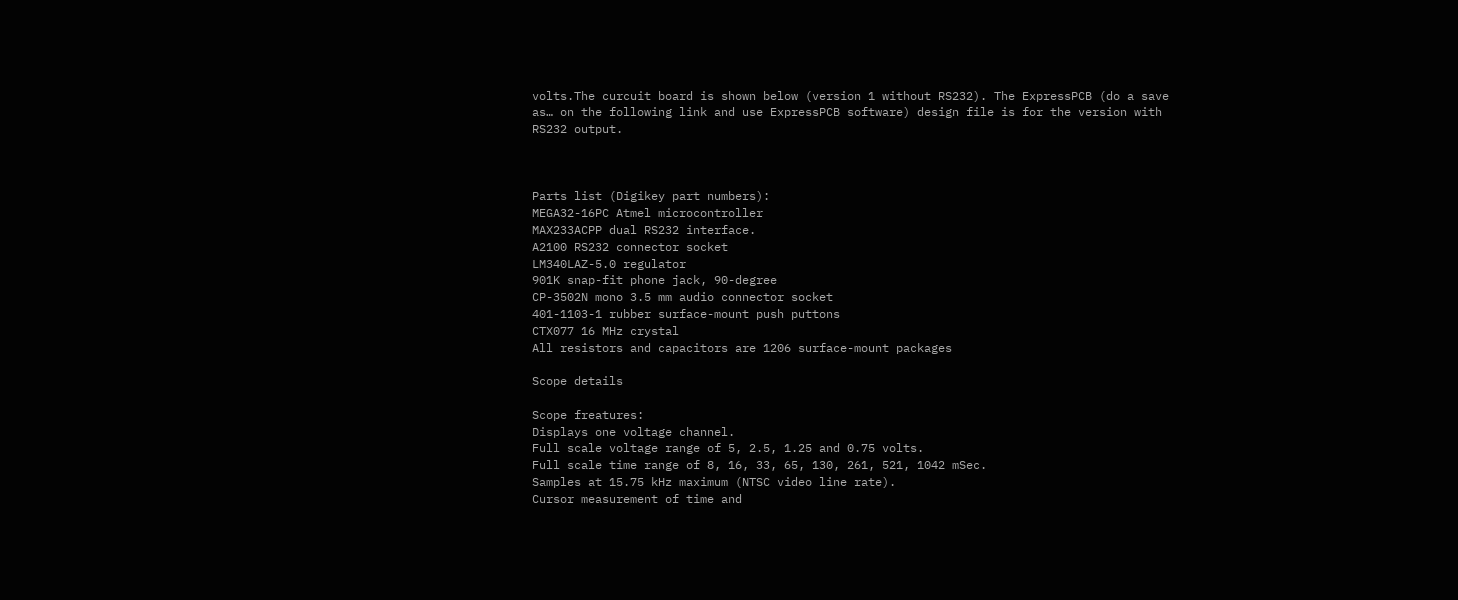volts.The curcuit board is shown below (version 1 without RS232). The ExpressPCB (do a save as… on the following link and use ExpressPCB software) design file is for the version with RS232 output.



Parts list (Digikey part numbers):
MEGA32-16PC Atmel microcontroller
MAX233ACPP dual RS232 interface.
A2100 RS232 connector socket
LM340LAZ-5.0 regulator
901K snap-fit phone jack, 90-degree
CP-3502N mono 3.5 mm audio connector socket
401-1103-1 rubber surface-mount push puttons
CTX077 16 MHz crystal
All resistors and capacitors are 1206 surface-mount packages

Scope details

Scope freatures:
Displays one voltage channel.
Full scale voltage range of 5, 2.5, 1.25 and 0.75 volts.
Full scale time range of 8, 16, 33, 65, 130, 261, 521, 1042 mSec.
Samples at 15.75 kHz maximum (NTSC video line rate).
Cursor measurement of time and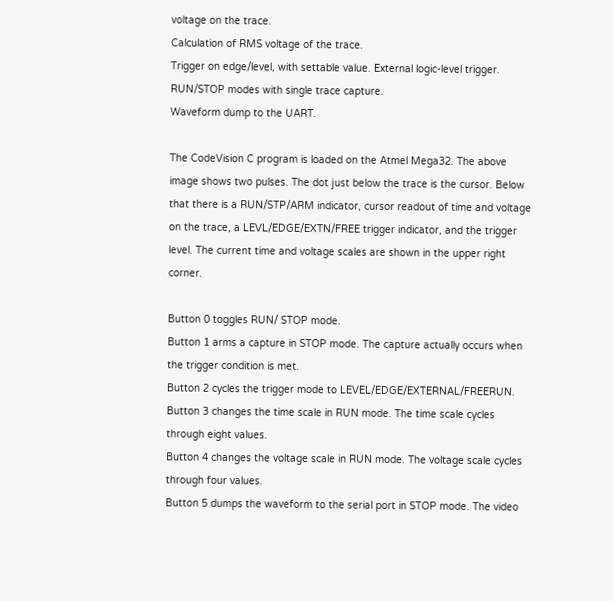voltage on the trace.
Calculation of RMS voltage of the trace.
Trigger on edge/level, with settable value. External logic-level trigger.
RUN/STOP modes with single trace capture.
Waveform dump to the UART.

The CodeVision C program is loaded on the Atmel Mega32. The above image shows two pulses. The dot just below the trace is the cursor. Below that there is a RUN/STP/ARM indicator, cursor readout of time and voltage on the trace, a LEVL/EDGE/EXTN/FREE trigger indicator, and the trigger level. The current time and voltage scales are shown in the upper right corner.

Button 0 toggles RUN/ STOP mode.
Button 1 arms a capture in STOP mode. The capture actually occurs when the trigger condition is met.
Button 2 cycles the trigger mode to LEVEL/EDGE/EXTERNAL/FREERUN.
Button 3 changes the time scale in RUN mode. The time scale cycles through eight values.
Button 4 changes the voltage scale in RUN mode. The voltage scale cycles through four values.
Button 5 dumps the waveform to the serial port in STOP mode. The video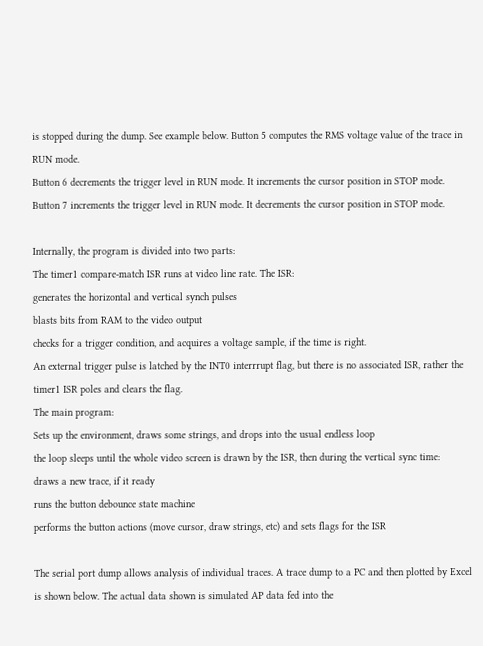is stopped during the dump. See example below. Button 5 computes the RMS voltage value of the trace in RUN mode.
Button 6 decrements the trigger level in RUN mode. It increments the cursor position in STOP mode.
Button 7 increments the trigger level in RUN mode. It decrements the cursor position in STOP mode.

Internally, the program is divided into two parts:
The timer1 compare-match ISR runs at video line rate. The ISR:
generates the horizontal and vertical synch pulses
blasts bits from RAM to the video output
checks for a trigger condition, and acquires a voltage sample, if the time is right.
An external trigger pulse is latched by the INT0 interrrupt flag, but there is no associated ISR, rather the timer1 ISR poles and clears the flag.
The main program:
Sets up the environment, draws some strings, and drops into the usual endless loop
the loop sleeps until the whole video screen is drawn by the ISR, then during the vertical sync time:
draws a new trace, if it ready
runs the button debounce state machine
performs the button actions (move cursor, draw strings, etc) and sets flags for the ISR

The serial port dump allows analysis of individual traces. A trace dump to a PC and then plotted by Excel is shown below. The actual data shown is simulated AP data fed into the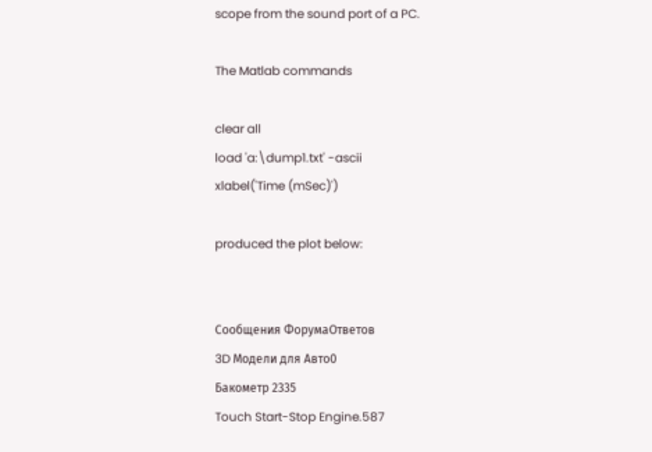scope from the sound port of a PC.

The Matlab commands

clear all
load 'a:\dump1.txt' -ascii
xlabel('Time (mSec)')

produced the plot below:


Сообщения ФорумаОтветов
3D Модели для Авто0
Бакометр 2335
Touch Start-Stop Engine.587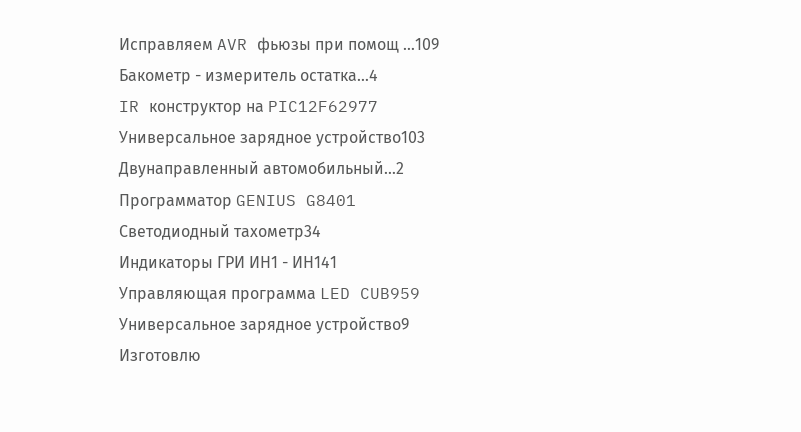Исправляем AVR фьюзы при помощ …109
Бакометр - измеритель остатка…4
IR конструктор на PIC12F62977
Универсальное зарядное устройство103
Двунаправленный автомобильный…2
Программатор GENIUS G8401
Светодиодный тахометр34
Индикаторы ГРИ ИН1 - ИН141
Управляющая программа LED CUB959
Универсальное зарядное устройство9
Изготовлю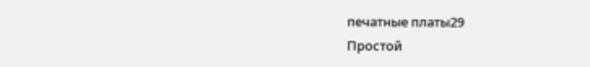печатные платы29
Простой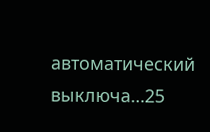автоматический выключа…25